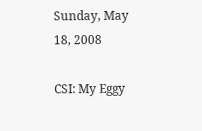Sunday, May 18, 2008

CSI: My Eggy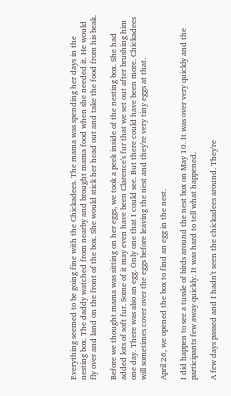Everything seemed to be going fine with the Chickadees. The mama was spending her days in the nesting box. The daddy watched from nearby and brought mama food when she needed it. He would fly over and land on the front of the box. She would stick her head out and take the food from his beak.

Before we thought mama was sitting on her eggs, we took a peek inside of the nesting box. She had added lots of soft fur. Some of it may even have been Clarence's fur that we set out after brushing him one day. There was also an egg. Only one that I could see. But there could have been more. Chickadees will sometimes cover over the eggs before leaving the nest and they're very tiny eggs at that.

April 26, we opened the box to find an egg in the nest.

I did happen to see a tussle of birds around the nest box on May 10. It was over very quickly and the participants few away quickly. It was hard to tell what happened.

A few days passed and I hadn't seen the chickadees around. They're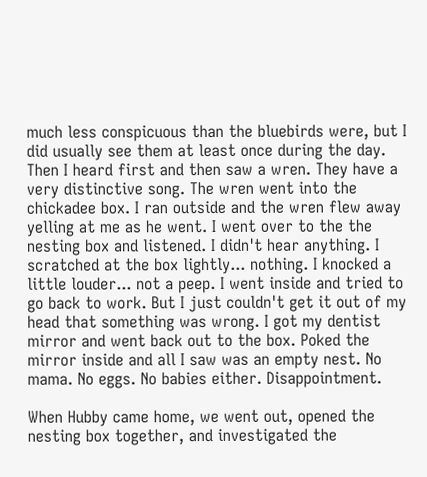much less conspicuous than the bluebirds were, but I did usually see them at least once during the day. Then I heard first and then saw a wren. They have a very distinctive song. The wren went into the chickadee box. I ran outside and the wren flew away yelling at me as he went. I went over to the the nesting box and listened. I didn't hear anything. I scratched at the box lightly... nothing. I knocked a little louder... not a peep. I went inside and tried to go back to work. But I just couldn't get it out of my head that something was wrong. I got my dentist mirror and went back out to the box. Poked the mirror inside and all I saw was an empty nest. No mama. No eggs. No babies either. Disappointment.

When Hubby came home, we went out, opened the nesting box together, and investigated the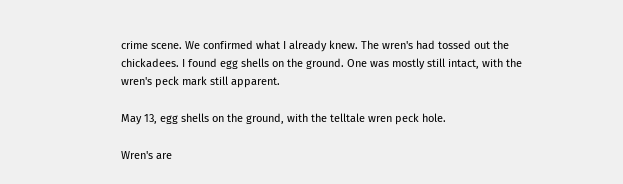crime scene. We confirmed what I already knew. The wren's had tossed out the chickadees. I found egg shells on the ground. One was mostly still intact, with the wren's peck mark still apparent.

May 13, egg shells on the ground, with the telltale wren peck hole.

Wren's are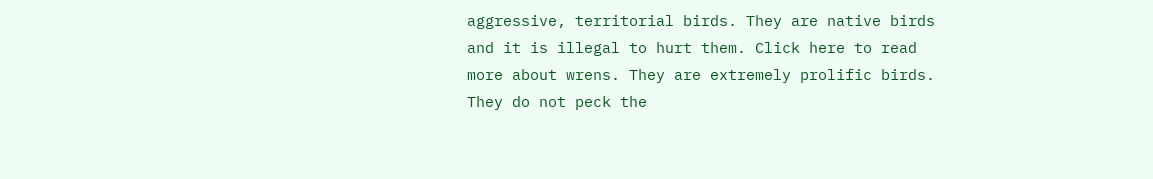aggressive, territorial birds. They are native birds and it is illegal to hurt them. Click here to read more about wrens. They are extremely prolific birds. They do not peck the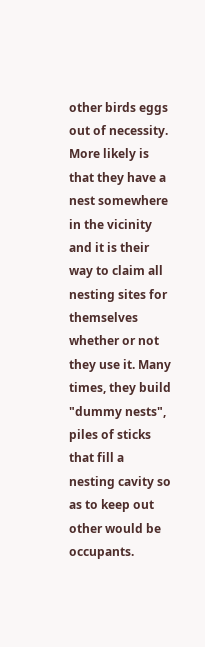other birds eggs out of necessity. More likely is that they have a nest somewhere in the vicinity and it is their way to claim all nesting sites for themselves whether or not they use it. Many times, they build "dummy nests", piles of sticks that fill a nesting cavity so as to keep out other would be occupants.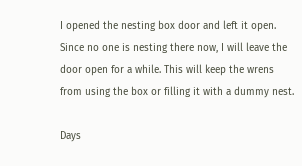I opened the nesting box door and left it open. Since no one is nesting there now, I will leave the door open for a while. This will keep the wrens from using the box or filling it with a dummy nest.

Days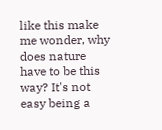like this make me wonder, why does nature have to be this way? It's not easy being a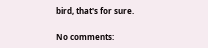bird, that's for sure.

No comments: